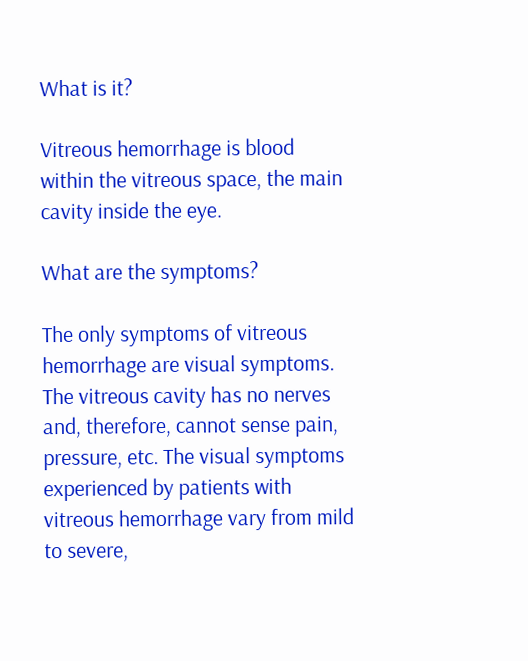What is it?

Vitreous hemorrhage is blood within the vitreous space, the main cavity inside the eye.

What are the symptoms?

The only symptoms of vitreous hemorrhage are visual symptoms. The vitreous cavity has no nerves and, therefore, cannot sense pain, pressure, etc. The visual symptoms experienced by patients with vitreous hemorrhage vary from mild to severe,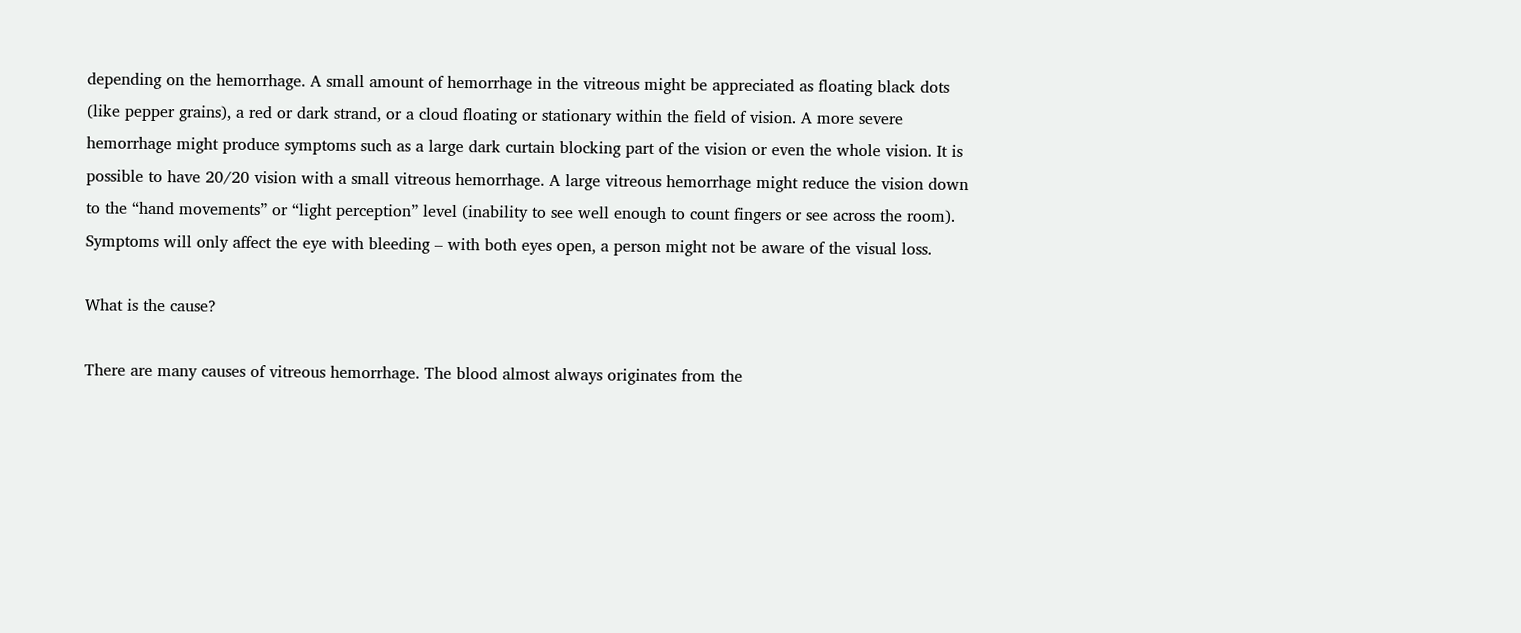depending on the hemorrhage. A small amount of hemorrhage in the vitreous might be appreciated as floating black dots (like pepper grains), a red or dark strand, or a cloud floating or stationary within the field of vision. A more severe hemorrhage might produce symptoms such as a large dark curtain blocking part of the vision or even the whole vision. It is possible to have 20/20 vision with a small vitreous hemorrhage. A large vitreous hemorrhage might reduce the vision down to the “hand movements” or “light perception” level (inability to see well enough to count fingers or see across the room). Symptoms will only affect the eye with bleeding – with both eyes open, a person might not be aware of the visual loss.

What is the cause?

There are many causes of vitreous hemorrhage. The blood almost always originates from the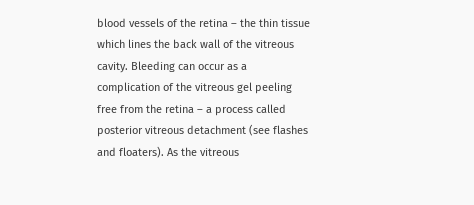blood vessels of the retina – the thin tissue which lines the back wall of the vitreous cavity. Bleeding can occur as a complication of the vitreous gel peeling free from the retina – a process called posterior vitreous detachment (see flashes and floaters). As the vitreous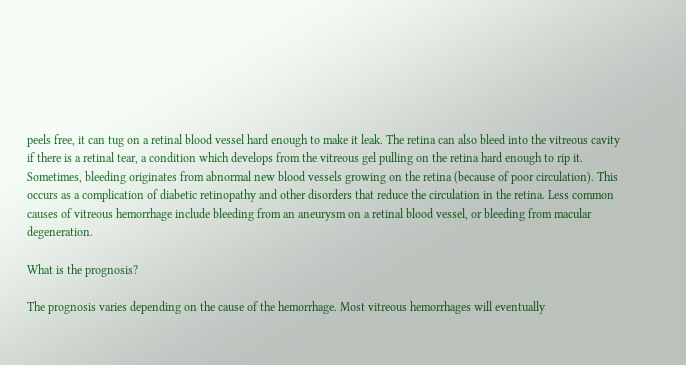peels free, it can tug on a retinal blood vessel hard enough to make it leak. The retina can also bleed into the vitreous cavity if there is a retinal tear, a condition which develops from the vitreous gel pulling on the retina hard enough to rip it. Sometimes, bleeding originates from abnormal new blood vessels growing on the retina (because of poor circulation). This occurs as a complication of diabetic retinopathy and other disorders that reduce the circulation in the retina. Less common causes of vitreous hemorrhage include bleeding from an aneurysm on a retinal blood vessel, or bleeding from macular degeneration.

What is the prognosis?

The prognosis varies depending on the cause of the hemorrhage. Most vitreous hemorrhages will eventually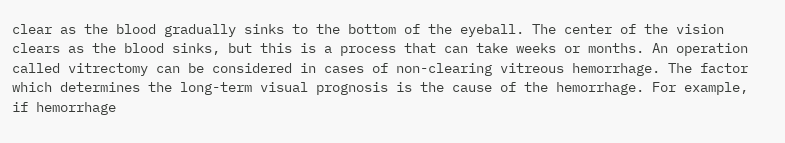clear as the blood gradually sinks to the bottom of the eyeball. The center of the vision clears as the blood sinks, but this is a process that can take weeks or months. An operation called vitrectomy can be considered in cases of non-clearing vitreous hemorrhage. The factor which determines the long-term visual prognosis is the cause of the hemorrhage. For example, if hemorrhage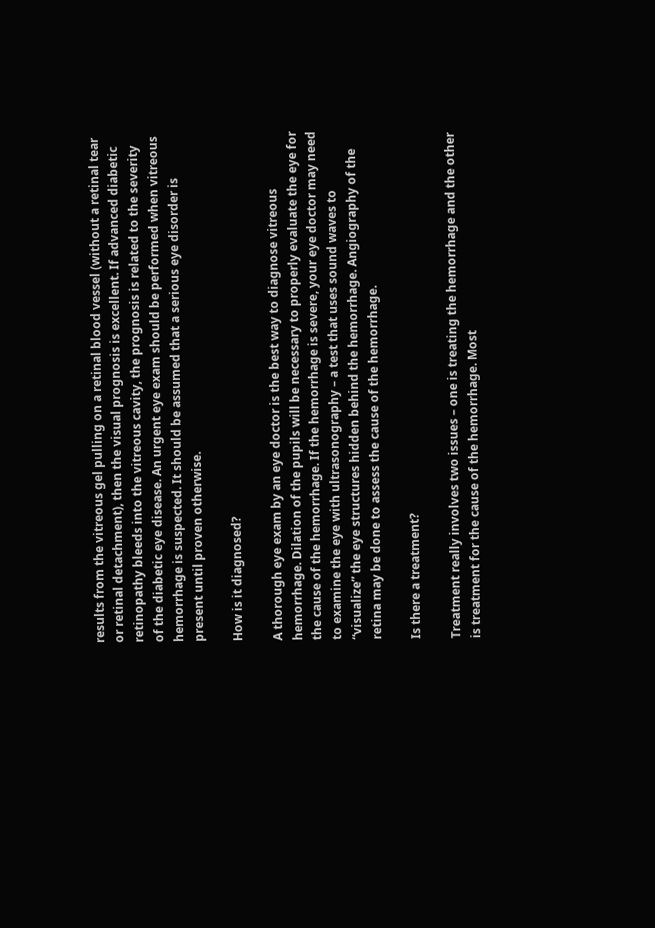results from the vitreous gel pulling on a retinal blood vessel (without a retinal tear or retinal detachment), then the visual prognosis is excellent. If advanced diabetic retinopathy bleeds into the vitreous cavity, the prognosis is related to the severity of the diabetic eye disease. An urgent eye exam should be performed when vitreous hemorrhage is suspected. It should be assumed that a serious eye disorder is present until proven otherwise.

How is it diagnosed?

A thorough eye exam by an eye doctor is the best way to diagnose vitreous hemorrhage. Dilation of the pupils will be necessary to properly evaluate the eye for the cause of the hemorrhage. If the hemorrhage is severe, your eye doctor may need to examine the eye with ultrasonography – a test that uses sound waves to “visualize” the eye structures hidden behind the hemorrhage. Angiography of the retina may be done to assess the cause of the hemorrhage.

Is there a treatment?

Treatment really involves two issues – one is treating the hemorrhage and the other is treatment for the cause of the hemorrhage. Most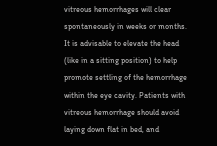vitreous hemorrhages will clear spontaneously in weeks or months. It is advisable to elevate the head (like in a sitting position) to help promote settling of the hemorrhage within the eye cavity. Patients with vitreous hemorrhage should avoid laying down flat in bed, and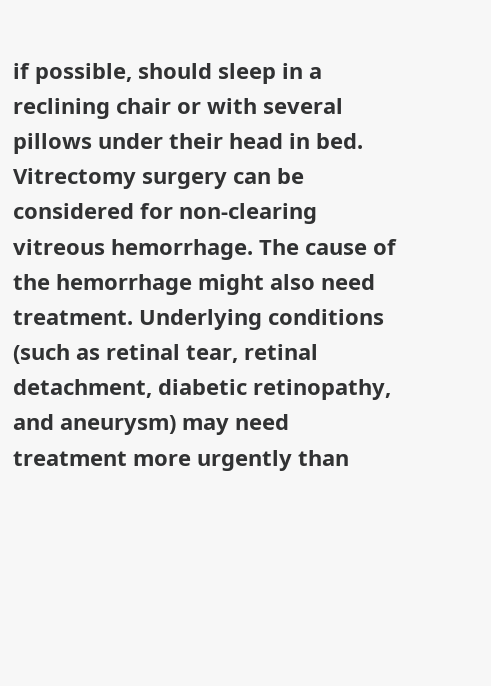if possible, should sleep in a reclining chair or with several pillows under their head in bed. Vitrectomy surgery can be considered for non-clearing vitreous hemorrhage. The cause of the hemorrhage might also need treatment. Underlying conditions (such as retinal tear, retinal detachment, diabetic retinopathy, and aneurysm) may need treatment more urgently than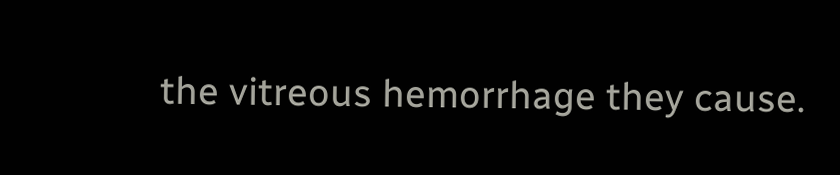the vitreous hemorrhage they cause.